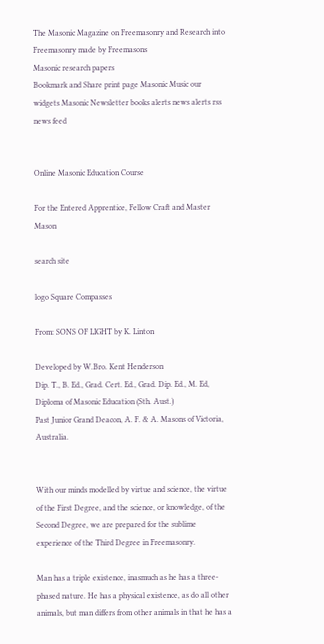The Masonic Magazine on Freemasonry and Research into Freemasonry made by Freemasons
Masonic research papers
Bookmark and Share print page Masonic Music our widgets Masonic Newsletter books alerts news alerts rss news feed


Online Masonic Education Course

For the Entered Apprentice, Fellow Craft and Master Mason

search site

logo Square Compasses

From: SONS OF LIGHT by K. Linton

Developed by W.Bro. Kent Henderson
Dip. T., B. Ed., Grad. Cert. Ed., Grad. Dip. Ed., M. Ed, Diploma of Masonic Education (Sth. Aust.)
Past Junior Grand Deacon, A. F. & A. Masons of Victoria, Australia.


With our minds modelled by virtue and science, the virtue of the First Degree, and the science, or knowledge, of the Second Degree, we are prepared for the sublime experience of the Third Degree in Freemasonry.

Man has a triple existence, inasmuch as he has a three-phased nature. He has a physical existence, as do all other animals, but man differs from other animals in that he has a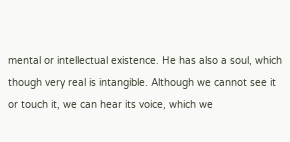mental or intellectual existence. He has also a soul, which though very real is intangible. Although we cannot see it or touch it, we can hear its voice, which we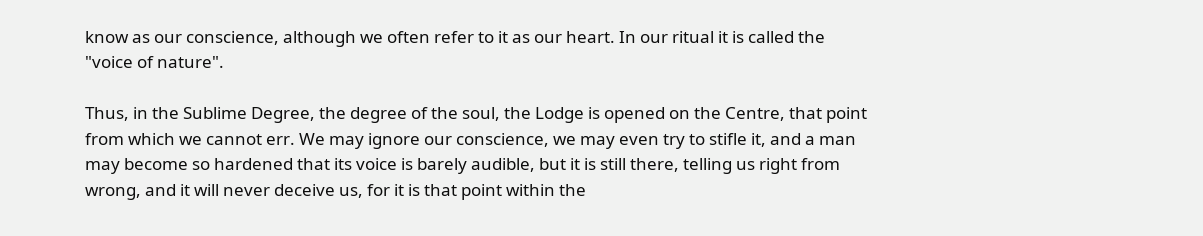know as our conscience, although we often refer to it as our heart. In our ritual it is called the "voice of nature".

Thus, in the Sublime Degree, the degree of the soul, the Lodge is opened on the Centre, that point from which we cannot err. We may ignore our conscience, we may even try to stifle it, and a man may become so hardened that its voice is barely audible, but it is still there, telling us right from wrong, and it will never deceive us, for it is that point within the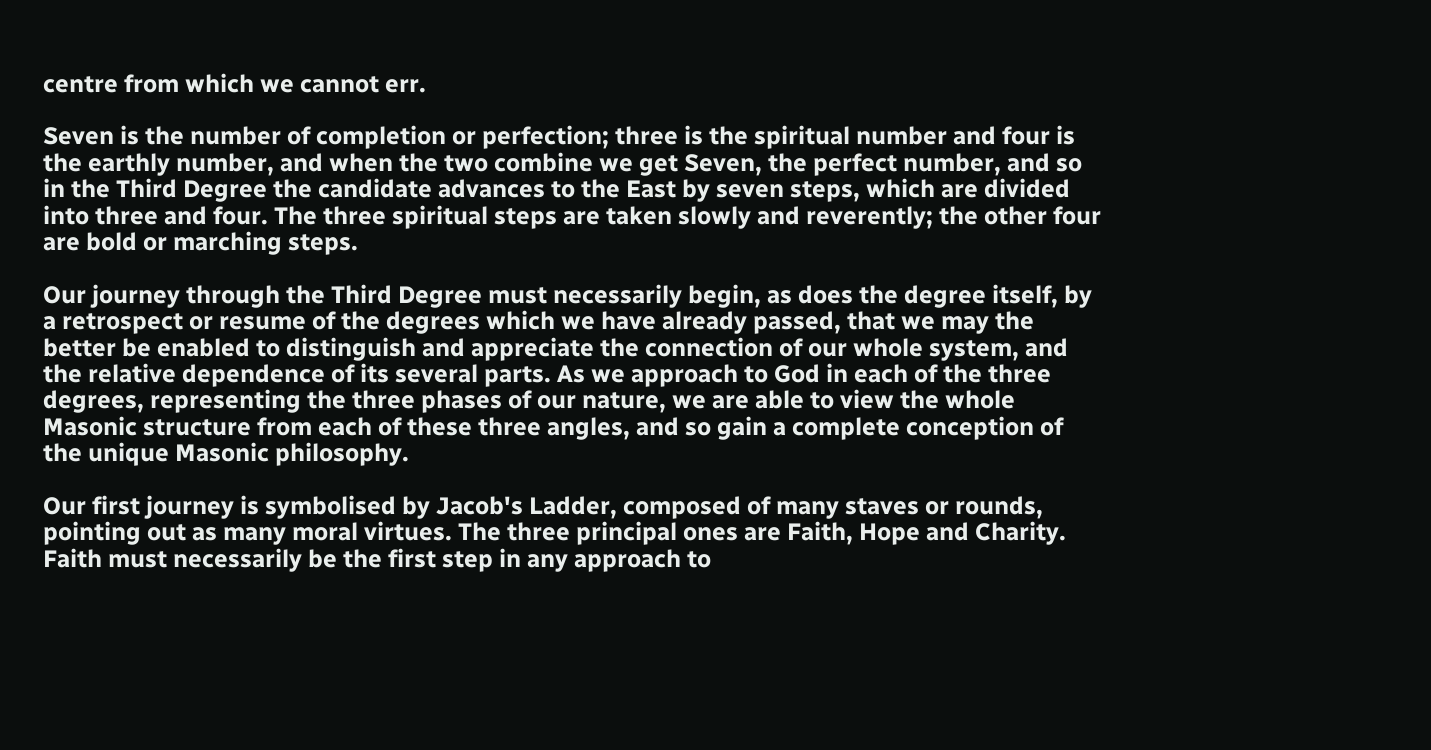centre from which we cannot err.

Seven is the number of completion or perfection; three is the spiritual number and four is the earthly number, and when the two combine we get Seven, the perfect number, and so in the Third Degree the candidate advances to the East by seven steps, which are divided into three and four. The three spiritual steps are taken slowly and reverently; the other four are bold or marching steps.

Our journey through the Third Degree must necessarily begin, as does the degree itself, by a retrospect or resume of the degrees which we have already passed, that we may the better be enabled to distinguish and appreciate the connection of our whole system, and the relative dependence of its several parts. As we approach to God in each of the three degrees, representing the three phases of our nature, we are able to view the whole Masonic structure from each of these three angles, and so gain a complete conception of the unique Masonic philosophy.

Our first journey is symbolised by Jacob's Ladder, composed of many staves or rounds, pointing out as many moral virtues. The three principal ones are Faith, Hope and Charity. Faith must necessarily be the first step in any approach to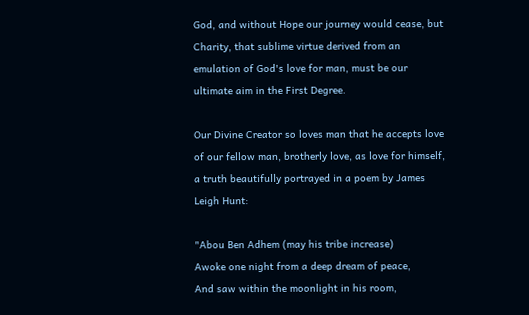God, and without Hope our journey would cease, but Charity, that sublime virtue derived from an emulation of God's love for man, must be our ultimate aim in the First Degree.

Our Divine Creator so loves man that he accepts love of our fellow man, brotherly love, as love for himself, a truth beautifully portrayed in a poem by James Leigh Hunt:

"Abou Ben Adhem (may his tribe increase)
Awoke one night from a deep dream of peace,
And saw within the moonlight in his room,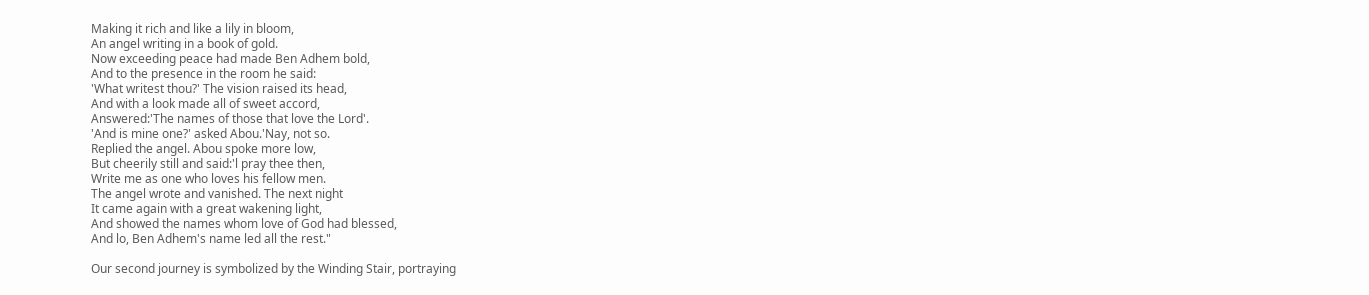Making it rich and like a lily in bloom,
An angel writing in a book of gold.
Now exceeding peace had made Ben Adhem bold,
And to the presence in the room he said:
'What writest thou?' The vision raised its head,
And with a look made all of sweet accord,
Answered:'The names of those that love the Lord'.
'And is mine one?' asked Abou.'Nay, not so.
Replied the angel. Abou spoke more low,
But cheerily still and said:'l pray thee then,
Write me as one who loves his fellow men.
The angel wrote and vanished. The next night
It came again with a great wakening light,
And showed the names whom love of God had blessed,
And lo, Ben Adhem's name led all the rest."

Our second journey is symbolized by the Winding Stair, portraying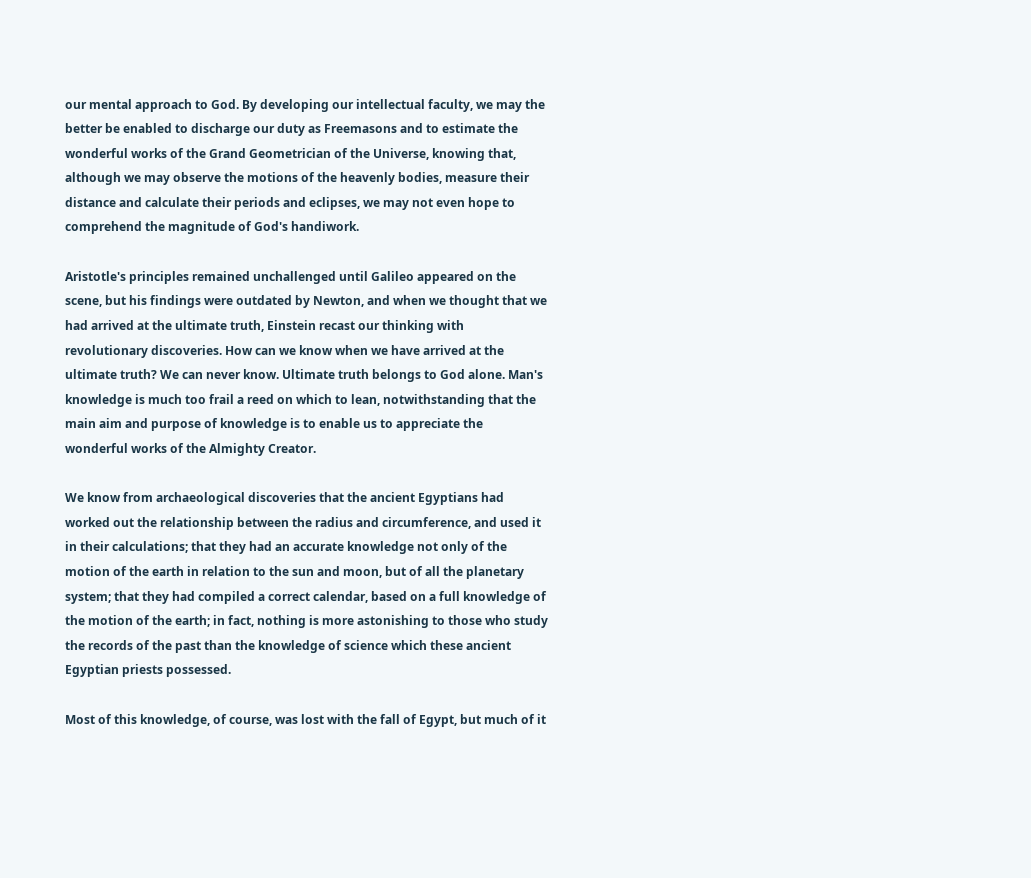our mental approach to God. By developing our intellectual faculty, we may the better be enabled to discharge our duty as Freemasons and to estimate the wonderful works of the Grand Geometrician of the Universe, knowing that, although we may observe the motions of the heavenly bodies, measure their distance and calculate their periods and eclipses, we may not even hope to comprehend the magnitude of God's handiwork.

Aristotle's principles remained unchallenged until Galileo appeared on the scene, but his findings were outdated by Newton, and when we thought that we had arrived at the ultimate truth, Einstein recast our thinking with revolutionary discoveries. How can we know when we have arrived at the ultimate truth? We can never know. Ultimate truth belongs to God alone. Man's knowledge is much too frail a reed on which to lean, notwithstanding that the main aim and purpose of knowledge is to enable us to appreciate the wonderful works of the Almighty Creator.

We know from archaeological discoveries that the ancient Egyptians had worked out the relationship between the radius and circumference, and used it in their calculations; that they had an accurate knowledge not only of the motion of the earth in relation to the sun and moon, but of all the planetary system; that they had compiled a correct calendar, based on a full knowledge of the motion of the earth; in fact, nothing is more astonishing to those who study the records of the past than the knowledge of science which these ancient Egyptian priests possessed.

Most of this knowledge, of course, was lost with the fall of Egypt, but much of it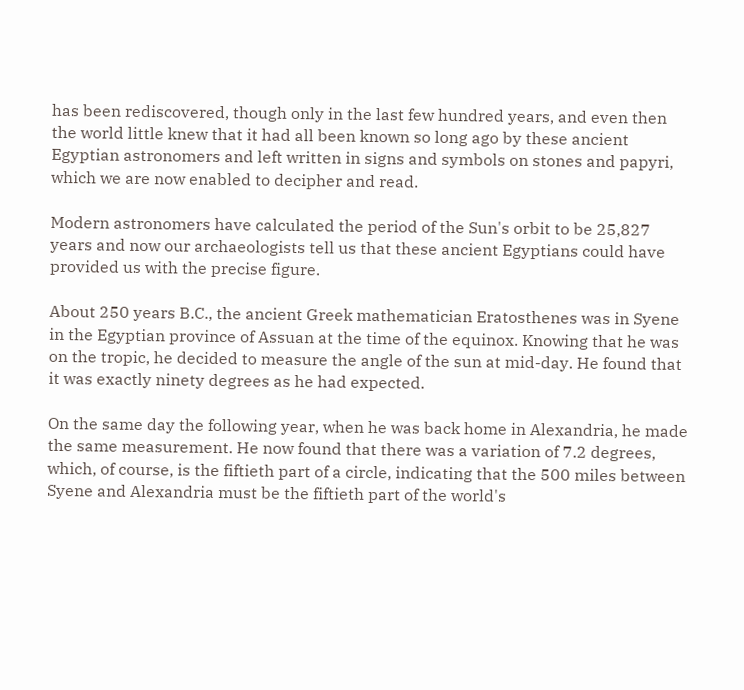has been rediscovered, though only in the last few hundred years, and even then the world little knew that it had all been known so long ago by these ancient Egyptian astronomers and left written in signs and symbols on stones and papyri, which we are now enabled to decipher and read.

Modern astronomers have calculated the period of the Sun's orbit to be 25,827 years and now our archaeologists tell us that these ancient Egyptians could have provided us with the precise figure.

About 250 years B.C., the ancient Greek mathematician Eratosthenes was in Syene in the Egyptian province of Assuan at the time of the equinox. Knowing that he was on the tropic, he decided to measure the angle of the sun at mid-day. He found that it was exactly ninety degrees as he had expected.

On the same day the following year, when he was back home in Alexandria, he made the same measurement. He now found that there was a variation of 7.2 degrees, which, of course, is the fiftieth part of a circle, indicating that the 500 miles between Syene and Alexandria must be the fiftieth part of the world's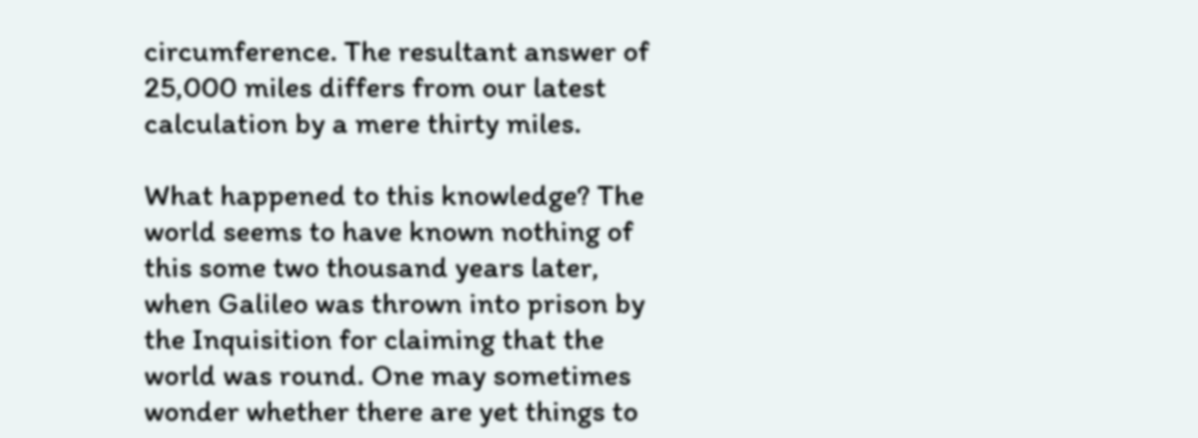circumference. The resultant answer of 25,000 miles differs from our latest calculation by a mere thirty miles.

What happened to this knowledge? The world seems to have known nothing of this some two thousand years later, when Galileo was thrown into prison by the Inquisition for claiming that the world was round. One may sometimes wonder whether there are yet things to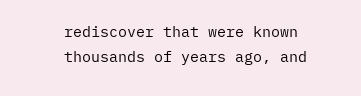rediscover that were known thousands of years ago, and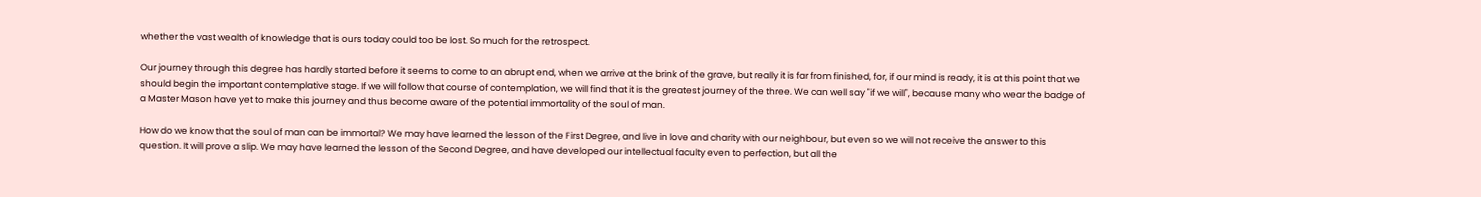whether the vast wealth of knowledge that is ours today could too be lost. So much for the retrospect.

Our journey through this degree has hardly started before it seems to come to an abrupt end, when we arrive at the brink of the grave, but really it is far from finished, for, if our mind is ready, it is at this point that we should begin the important contemplative stage. If we will follow that course of contemplation, we will find that it is the greatest journey of the three. We can well say "if we will", because many who wear the badge of a Master Mason have yet to make this journey and thus become aware of the potential immortality of the soul of man.

How do we know that the soul of man can be immortal? We may have learned the lesson of the First Degree, and live in love and charity with our neighbour, but even so we will not receive the answer to this question. It will prove a slip. We may have learned the lesson of the Second Degree, and have developed our intellectual faculty even to perfection, but all the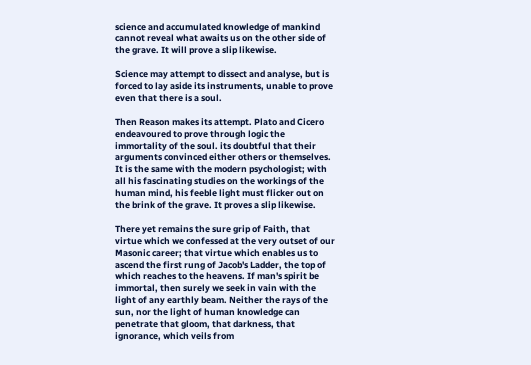science and accumulated knowledge of mankind cannot reveal what awaits us on the other side of the grave. It will prove a slip likewise.

Science may attempt to dissect and analyse, but is forced to lay aside its instruments, unable to prove even that there is a soul.

Then Reason makes its attempt. Plato and Cicero endeavoured to prove through logic the immortality of the soul. its doubtful that their arguments convinced either others or themselves. It is the same with the modern psychologist; with all his fascinating studies on the workings of the human mind, his feeble light must flicker out on the brink of the grave. It proves a slip likewise.

There yet remains the sure grip of Faith, that virtue which we confessed at the very outset of our Masonic career; that virtue which enables us to ascend the first rung of Jacob's Ladder, the top of which reaches to the heavens. If man's spirit be immortal, then surely we seek in vain with the light of any earthly beam. Neither the rays of the sun, nor the light of human knowledge can penetrate that gloom, that darkness, that ignorance, which veils from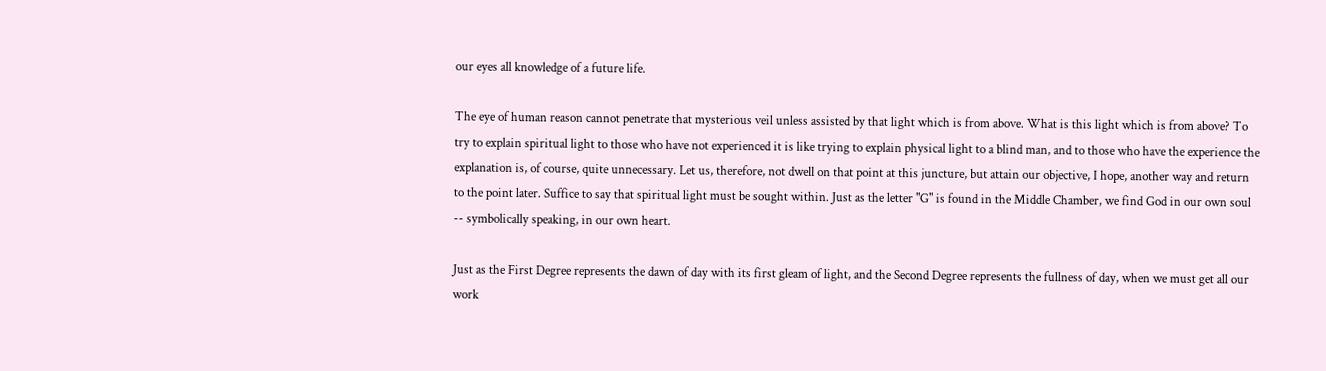our eyes all knowledge of a future life.

The eye of human reason cannot penetrate that mysterious veil unless assisted by that light which is from above. What is this light which is from above? To try to explain spiritual light to those who have not experienced it is like trying to explain physical light to a blind man, and to those who have the experience the explanation is, of course, quite unnecessary. Let us, therefore, not dwell on that point at this juncture, but attain our objective, I hope, another way and return to the point later. Suffice to say that spiritual light must be sought within. Just as the letter "G" is found in the Middle Chamber, we find God in our own soul -- symbolically speaking, in our own heart.

Just as the First Degree represents the dawn of day with its first gleam of light, and the Second Degree represents the fullness of day, when we must get all our work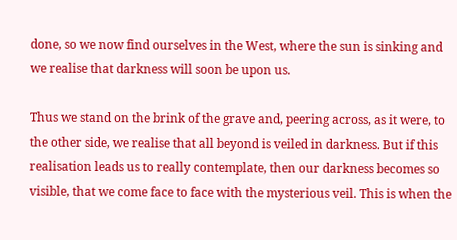done, so we now find ourselves in the West, where the sun is sinking and we realise that darkness will soon be upon us.

Thus we stand on the brink of the grave and, peering across, as it were, to the other side, we realise that all beyond is veiled in darkness. But if this realisation leads us to really contemplate, then our darkness becomes so visible, that we come face to face with the mysterious veil. This is when the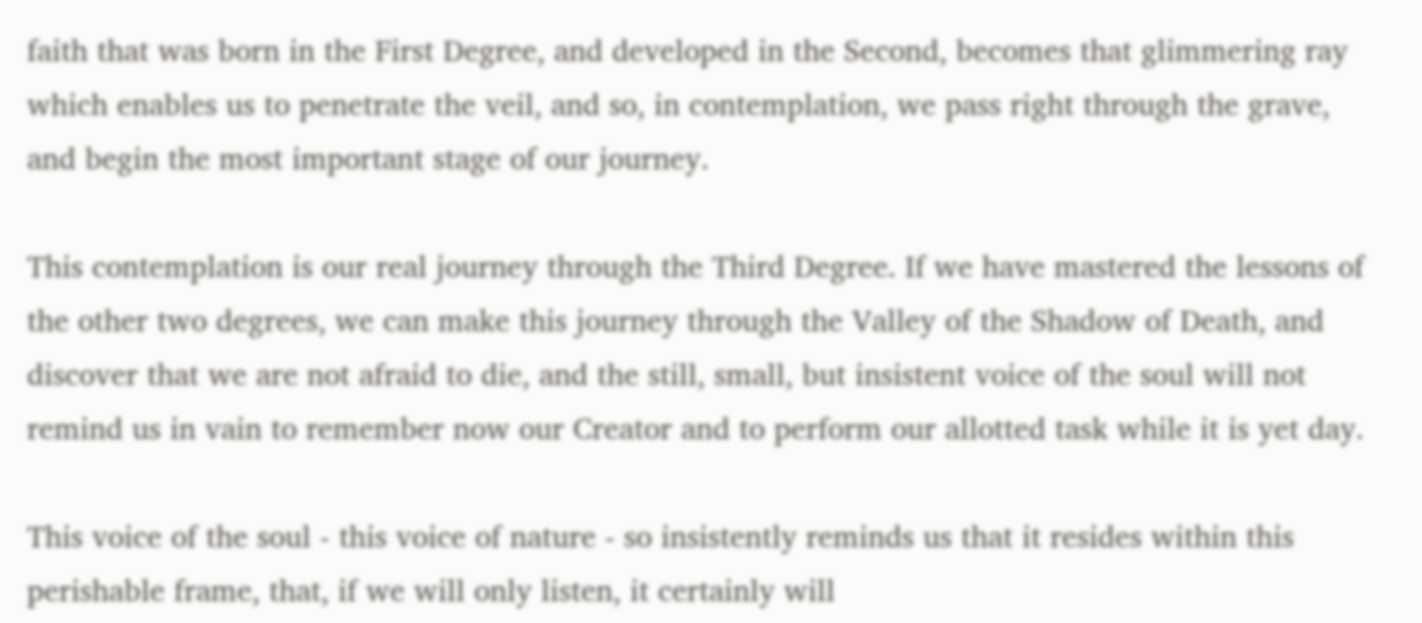faith that was born in the First Degree, and developed in the Second, becomes that glimmering ray which enables us to penetrate the veil, and so, in contemplation, we pass right through the grave, and begin the most important stage of our journey.

This contemplation is our real journey through the Third Degree. If we have mastered the lessons of the other two degrees, we can make this journey through the Valley of the Shadow of Death, and discover that we are not afraid to die, and the still, small, but insistent voice of the soul will not remind us in vain to remember now our Creator and to perform our allotted task while it is yet day.

This voice of the soul - this voice of nature - so insistently reminds us that it resides within this perishable frame, that, if we will only listen, it certainly will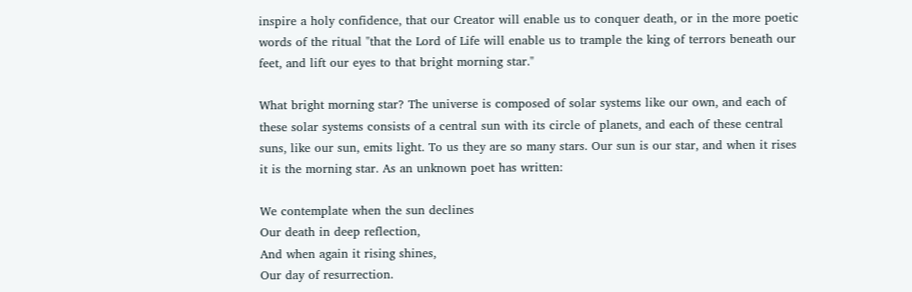inspire a holy confidence, that our Creator will enable us to conquer death, or in the more poetic words of the ritual "that the Lord of Life will enable us to trample the king of terrors beneath our feet, and lift our eyes to that bright morning star."

What bright morning star? The universe is composed of solar systems like our own, and each of these solar systems consists of a central sun with its circle of planets, and each of these central suns, like our sun, emits light. To us they are so many stars. Our sun is our star, and when it rises it is the morning star. As an unknown poet has written:

We contemplate when the sun declines
Our death in deep reflection,
And when again it rising shines,
Our day of resurrection.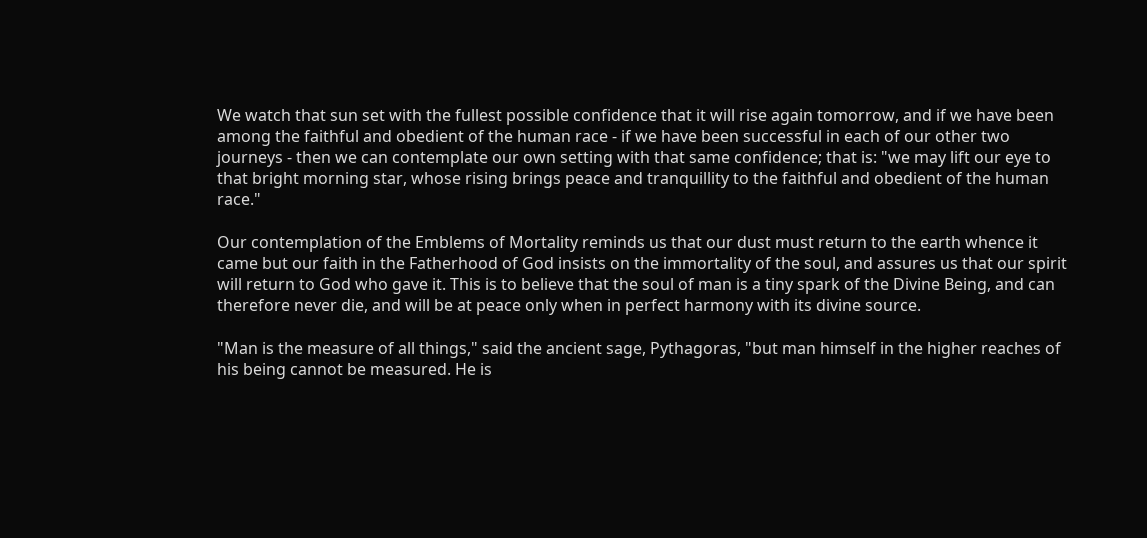We watch that sun set with the fullest possible confidence that it will rise again tomorrow, and if we have been among the faithful and obedient of the human race - if we have been successful in each of our other two journeys - then we can contemplate our own setting with that same confidence; that is: "we may lift our eye to that bright morning star, whose rising brings peace and tranquillity to the faithful and obedient of the human race."

Our contemplation of the Emblems of Mortality reminds us that our dust must return to the earth whence it came but our faith in the Fatherhood of God insists on the immortality of the soul, and assures us that our spirit will return to God who gave it. This is to believe that the soul of man is a tiny spark of the Divine Being, and can therefore never die, and will be at peace only when in perfect harmony with its divine source.

"Man is the measure of all things," said the ancient sage, Pythagoras, "but man himself in the higher reaches of his being cannot be measured. He is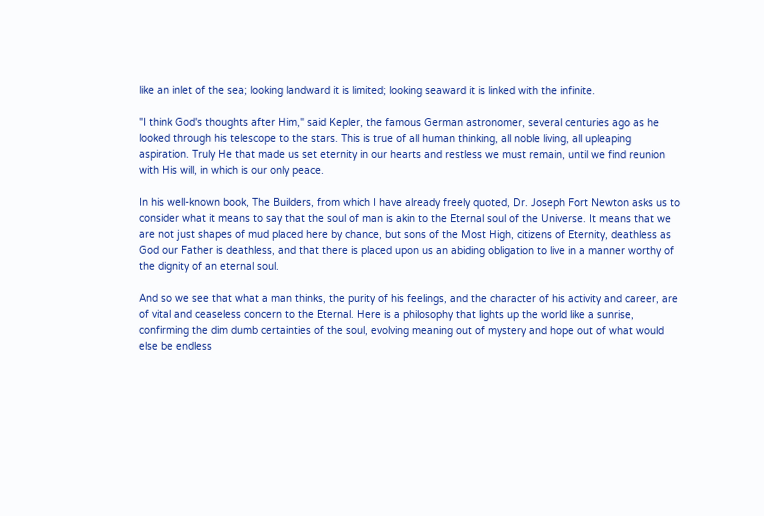like an inlet of the sea; looking landward it is limited; looking seaward it is linked with the infinite.

"I think God's thoughts after Him," said Kepler, the famous German astronomer, several centuries ago as he looked through his telescope to the stars. This is true of all human thinking, all noble living, all upleaping aspiration. Truly He that made us set eternity in our hearts and restless we must remain, until we find reunion with His will, in which is our only peace.

In his well-known book, The Builders, from which I have already freely quoted, Dr. Joseph Fort Newton asks us to consider what it means to say that the soul of man is akin to the Eternal soul of the Universe. It means that we are not just shapes of mud placed here by chance, but sons of the Most High, citizens of Eternity, deathless as God our Father is deathless, and that there is placed upon us an abiding obligation to live in a manner worthy of the dignity of an eternal soul.

And so we see that what a man thinks, the purity of his feelings, and the character of his activity and career, are of vital and ceaseless concern to the Eternal. Here is a philosophy that lights up the world like a sunrise, confirming the dim dumb certainties of the soul, evolving meaning out of mystery and hope out of what would else be endless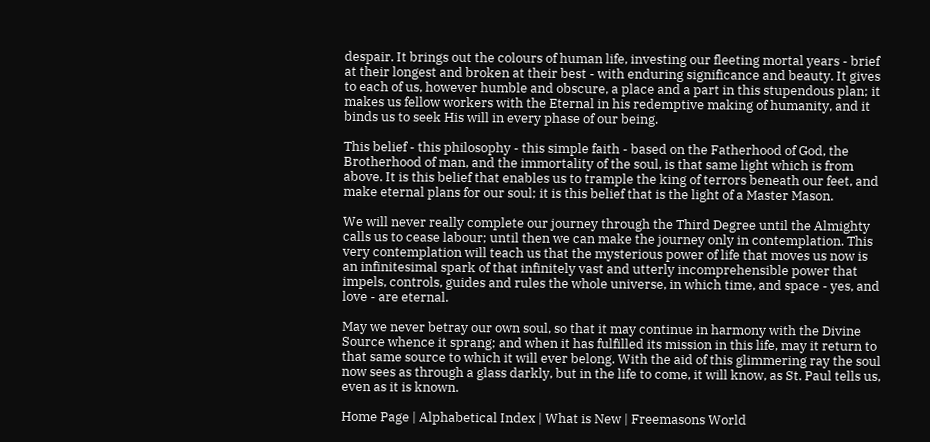despair. It brings out the colours of human life, investing our fleeting mortal years - brief at their longest and broken at their best - with enduring significance and beauty. It gives to each of us, however humble and obscure, a place and a part in this stupendous plan; it makes us fellow workers with the Eternal in his redemptive making of humanity, and it binds us to seek His will in every phase of our being.

This belief - this philosophy - this simple faith - based on the Fatherhood of God, the Brotherhood of man, and the immortality of the soul, is that same light which is from above. It is this belief that enables us to trample the king of terrors beneath our feet, and make eternal plans for our soul; it is this belief that is the light of a Master Mason.

We will never really complete our journey through the Third Degree until the Almighty calls us to cease labour; until then we can make the journey only in contemplation. This very contemplation will teach us that the mysterious power of life that moves us now is an infinitesimal spark of that infinitely vast and utterly incomprehensible power that impels, controls, guides and rules the whole universe, in which time, and space - yes, and love - are eternal.

May we never betray our own soul, so that it may continue in harmony with the Divine Source whence it sprang; and when it has fulfilled its mission in this life, may it return to that same source to which it will ever belong. With the aid of this glimmering ray the soul now sees as through a glass darkly, but in the life to come, it will know, as St. Paul tells us, even as it is known.

Home Page | Alphabetical Index | What is New | Freemasons World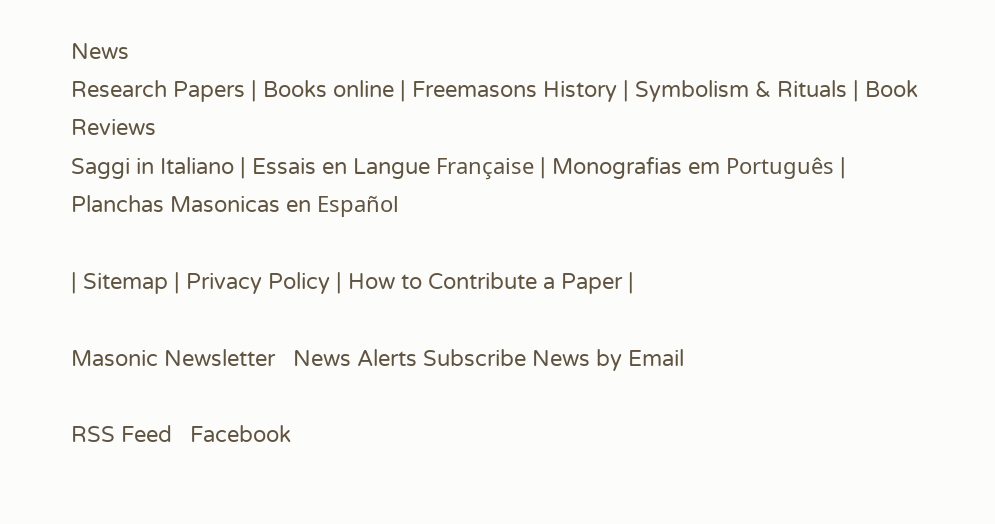News
Research Papers | Books online | Freemasons History | Symbolism & Rituals | Book Reviews
Saggi in Italiano | Essais en Langue Française | Monografias em Português | Planchas Masonicas en Español

| Sitemap | Privacy Policy | How to Contribute a Paper |

Masonic Newsletter   News Alerts Subscribe News by Email

RSS Feed   Facebook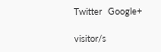Twitter   Google+

visitor/s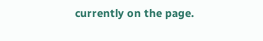currently on the page.